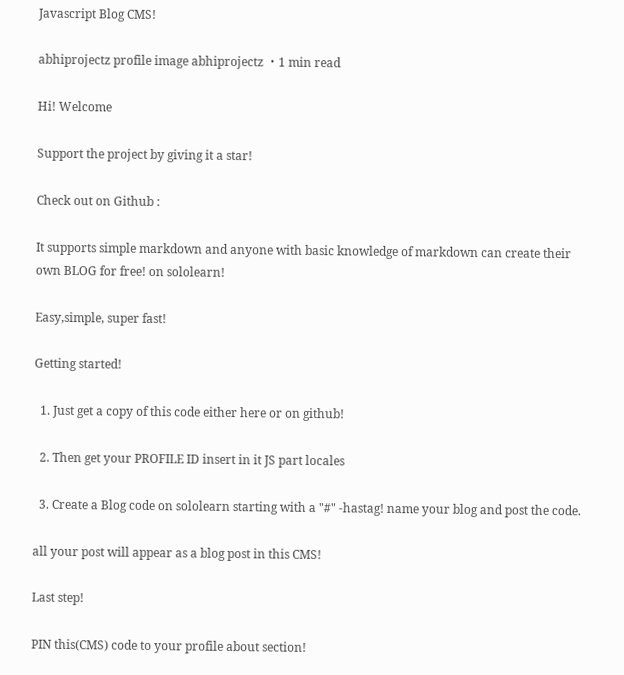Javascript Blog CMS!

abhiprojectz profile image abhiprojectz ・1 min read

Hi! Welcome

Support the project by giving it a star!

Check out on Github :

It supports simple markdown and anyone with basic knowledge of markdown can create their own BLOG for free! on sololearn!

Easy,simple, super fast!

Getting started!

  1. Just get a copy of this code either here or on github!

  2. Then get your PROFILE ID insert in it JS part locales

  3. Create a Blog code on sololearn starting with a "#" -hastag! name your blog and post the code.

all your post will appear as a blog post in this CMS!

Last step!

PIN this(CMS) code to your profile about section!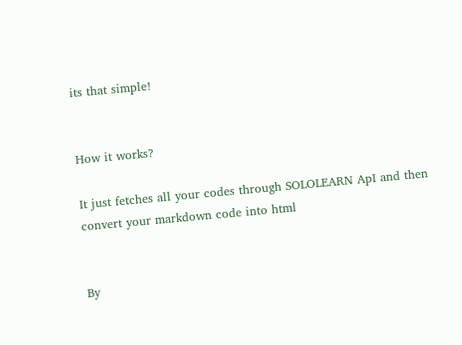its that simple!


How it works?

It just fetches all your codes through SOLOLEARN ApI and then convert your markdown code into html


By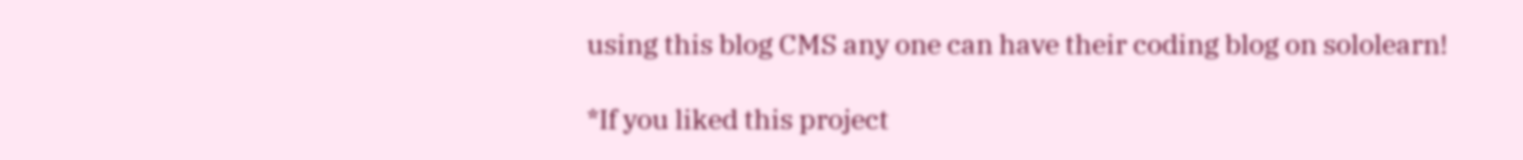using this blog CMS any one can have their coding blog on sololearn!

*If you liked this project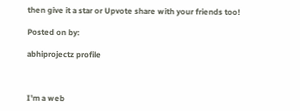then give it a star or Upvote share with your friends too!

Posted on by:

abhiprojectz profile



I'm a web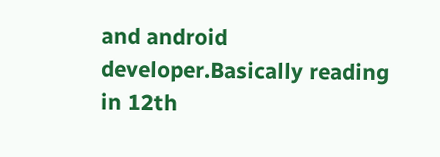and android developer.Basically reading in 12th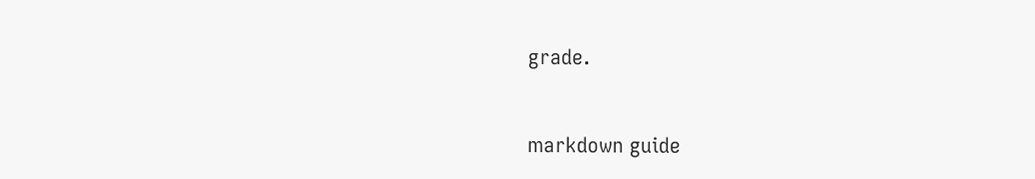grade.


markdown guide